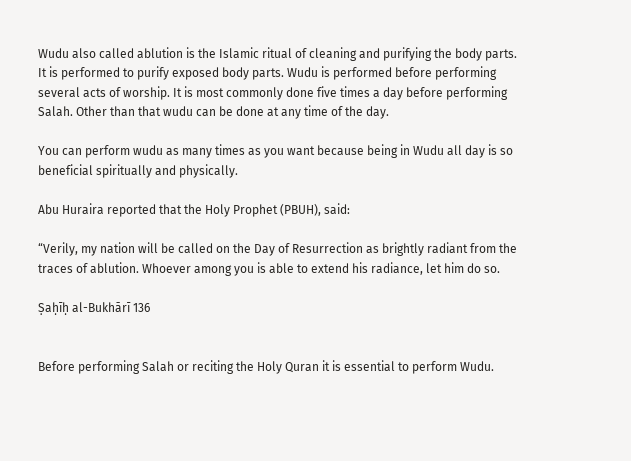Wudu also called ablution is the Islamic ritual of cleaning and purifying the body parts. It is performed to purify exposed body parts. Wudu is performed before performing several acts of worship. It is most commonly done five times a day before performing Salah. Other than that wudu can be done at any time of the day.

You can perform wudu as many times as you want because being in Wudu all day is so beneficial spiritually and physically.

Abu Huraira reported that the Holy Prophet (PBUH), said:

“Verily, my nation will be called on the Day of Resurrection as brightly radiant from the traces of ablution. Whoever among you is able to extend his radiance, let him do so.

Ṣaḥīḥ al-Bukhārī 136


Before performing Salah or reciting the Holy Quran it is essential to perform Wudu.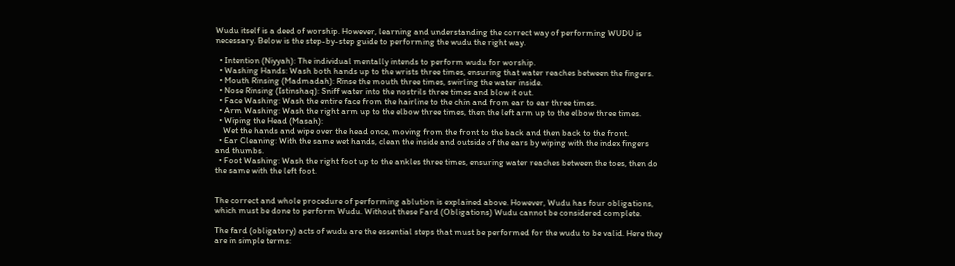Wudu itself is a deed of worship. However, learning and understanding the correct way of performing WUDU is necessary. Below is the step-by-step guide to performing the wudu the right way.

  • Intention (Niyyah): The individual mentally intends to perform wudu for worship.
  • Washing Hands: Wash both hands up to the wrists three times, ensuring that water reaches between the fingers.
  • Mouth Rinsing (Madmadah): Rinse the mouth three times, swirling the water inside.
  • Nose Rinsing (Istinshaq): Sniff water into the nostrils three times and blow it out.
  • Face Washing: Wash the entire face from the hairline to the chin and from ear to ear three times.
  • Arm Washing: Wash the right arm up to the elbow three times, then the left arm up to the elbow three times.
  • Wiping the Head (Masah):
    Wet the hands and wipe over the head once, moving from the front to the back and then back to the front.
  • Ear Cleaning: With the same wet hands, clean the inside and outside of the ears by wiping with the index fingers and thumbs.
  • Foot Washing: Wash the right foot up to the ankles three times, ensuring water reaches between the toes, then do the same with the left foot.


The correct and whole procedure of performing ablution is explained above. However, Wudu has four obligations, which must be done to perform Wudu. Without these Fard (Obligations) Wudu cannot be considered complete.

The fard (obligatory) acts of wudu are the essential steps that must be performed for the wudu to be valid. Here they are in simple terms: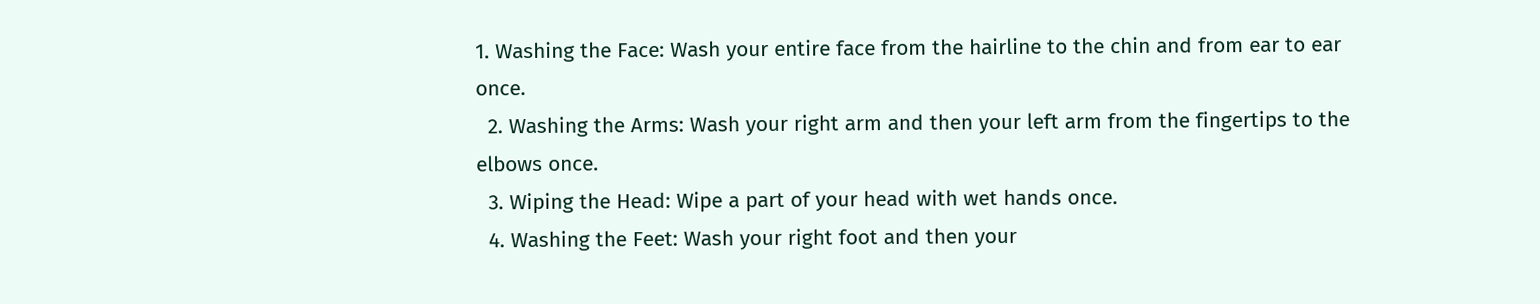1. Washing the Face: Wash your entire face from the hairline to the chin and from ear to ear once.
  2. Washing the Arms: Wash your right arm and then your left arm from the fingertips to the elbows once.
  3. Wiping the Head: Wipe a part of your head with wet hands once.
  4. Washing the Feet: Wash your right foot and then your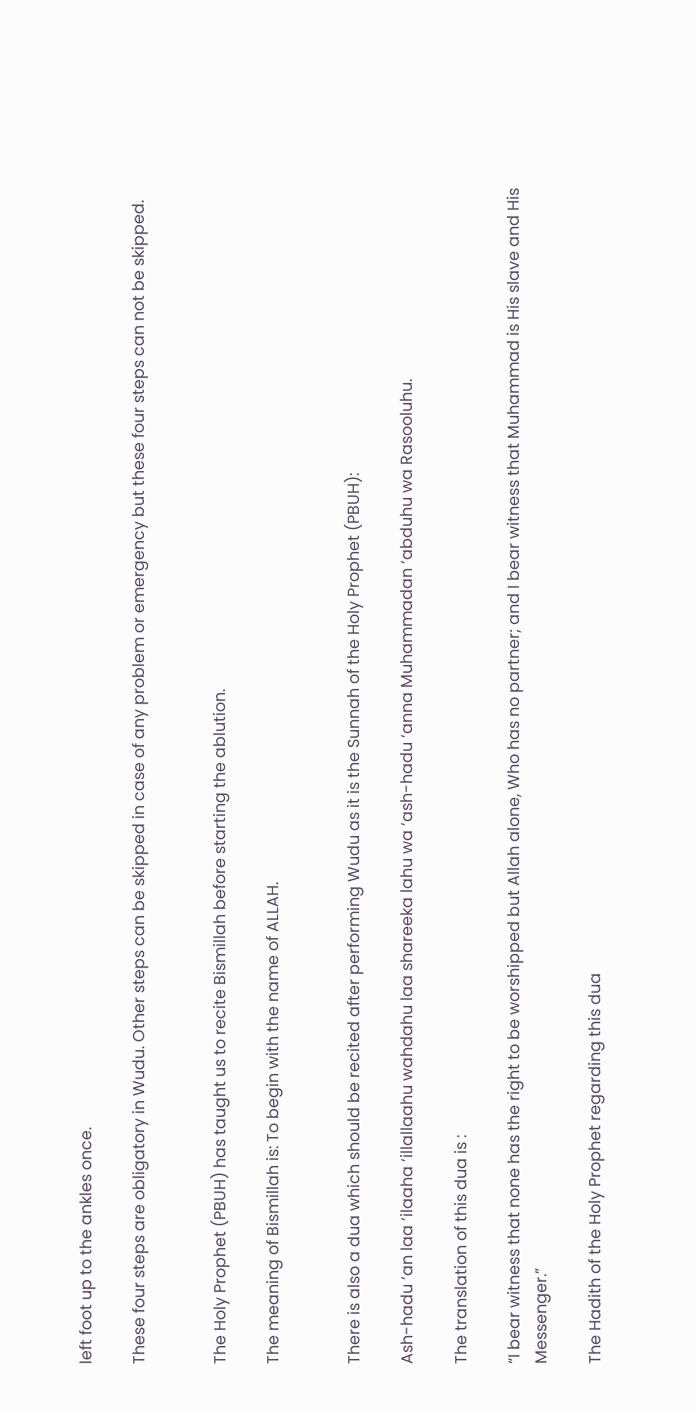left foot up to the ankles once.

These four steps are obligatory in Wudu. Other steps can be skipped in case of any problem or emergency but these four steps can not be skipped.


The Holy Prophet (PBUH) has taught us to recite Bismillah before starting the ablution.

The meaning of Bismillah is: To begin with the name of ALLAH.


There is also a dua which should be recited after performing Wudu as it is the Sunnah of the Holy Prophet (PBUH):

Ash-hadu ‘an laa ‘ilaaha ‘illallaahu wahdahu laa shareeka lahu wa ‘ash-hadu ‘anna Muhammadan ‘abduhu wa Rasooluhu.

The translation of this dua is :

“I bear witness that none has the right to be worshipped but Allah alone, Who has no partner; and I bear witness that Muhammad is His slave and His Messenger.”

The Hadith of the Holy Prophet regarding this dua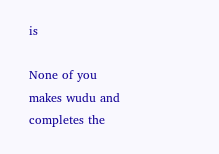is

None of you makes wudu and completes the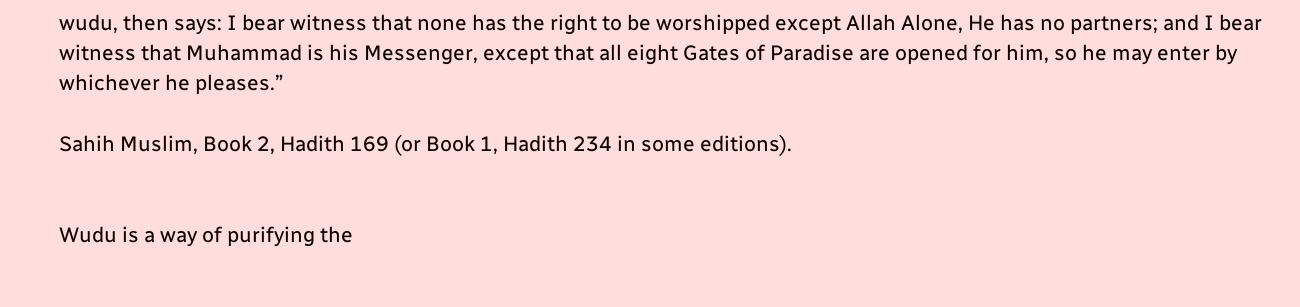wudu, then says: I bear witness that none has the right to be worshipped except Allah Alone, He has no partners; and I bear witness that Muhammad is his Messenger, except that all eight Gates of Paradise are opened for him, so he may enter by whichever he pleases.”

Sahih Muslim, Book 2, Hadith 169 (or Book 1, Hadith 234 in some editions).


Wudu is a way of purifying the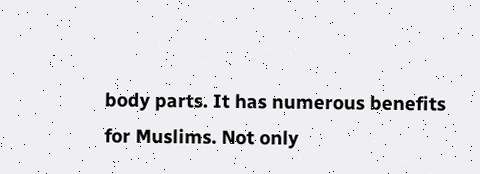body parts. It has numerous benefits for Muslims. Not only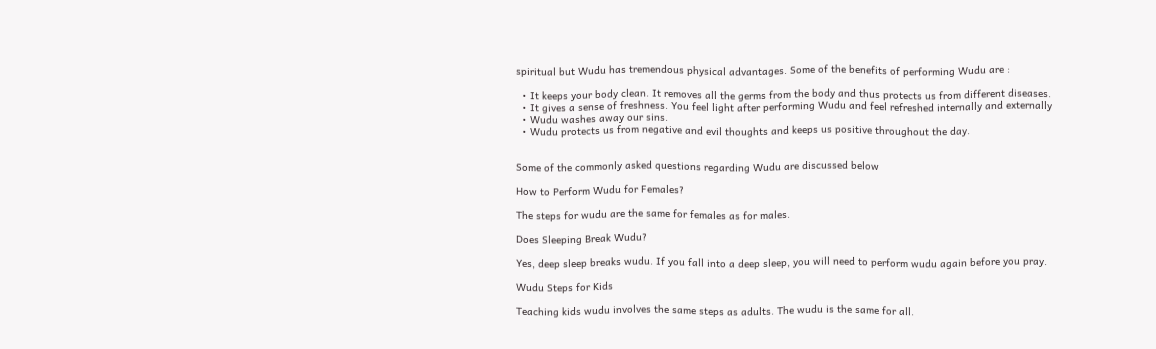spiritual but Wudu has tremendous physical advantages. Some of the benefits of performing Wudu are :

  • It keeps your body clean. It removes all the germs from the body and thus protects us from different diseases.
  • It gives a sense of freshness. You feel light after performing Wudu and feel refreshed internally and externally
  • Wudu washes away our sins.
  • Wudu protects us from negative and evil thoughts and keeps us positive throughout the day.


Some of the commonly asked questions regarding Wudu are discussed below

How to Perform Wudu for Females?

The steps for wudu are the same for females as for males.

Does Sleeping Break Wudu?

Yes, deep sleep breaks wudu. If you fall into a deep sleep, you will need to perform wudu again before you pray.

Wudu Steps for Kids

Teaching kids wudu involves the same steps as adults. The wudu is the same for all.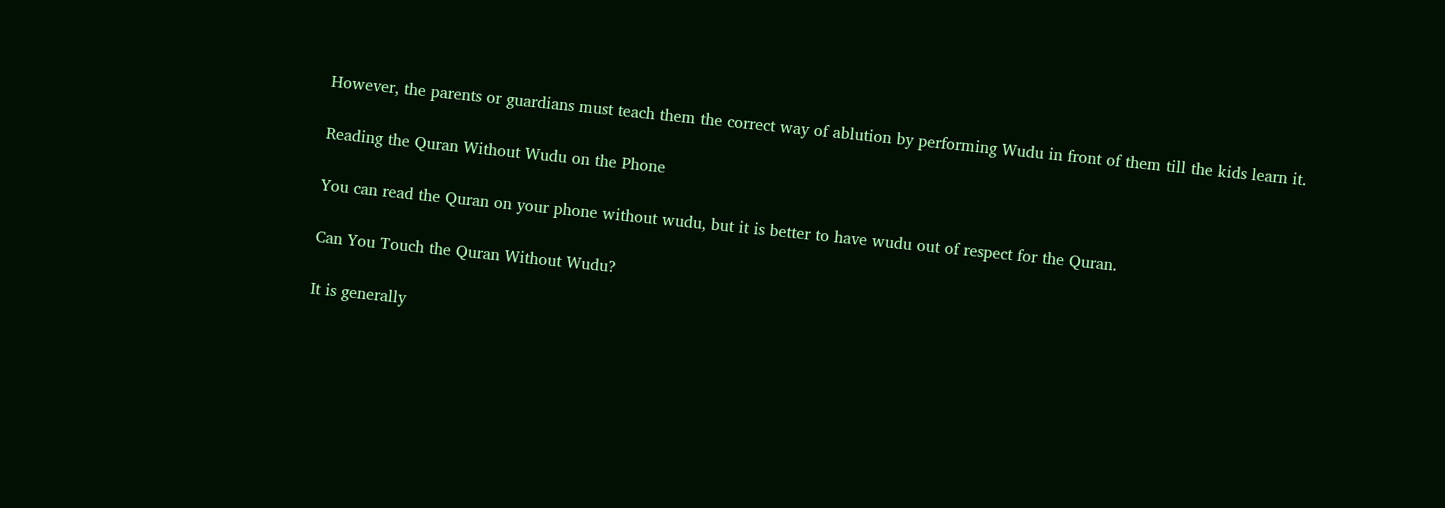However, the parents or guardians must teach them the correct way of ablution by performing Wudu in front of them till the kids learn it.

Reading the Quran Without Wudu on the Phone

You can read the Quran on your phone without wudu, but it is better to have wudu out of respect for the Quran.

Can You Touch the Quran Without Wudu?

It is generally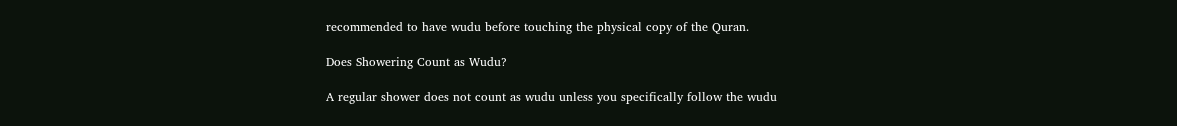recommended to have wudu before touching the physical copy of the Quran.

Does Showering Count as Wudu?

A regular shower does not count as wudu unless you specifically follow the wudu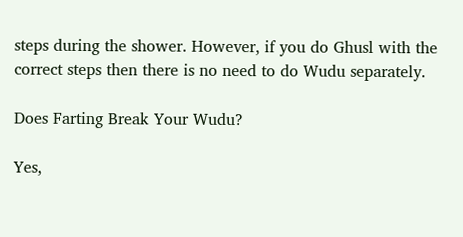steps during the shower. However, if you do Ghusl with the correct steps then there is no need to do Wudu separately.

Does Farting Break Your Wudu?

Yes,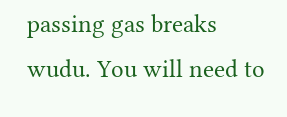passing gas breaks wudu. You will need to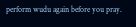perform wudu again before you pray.